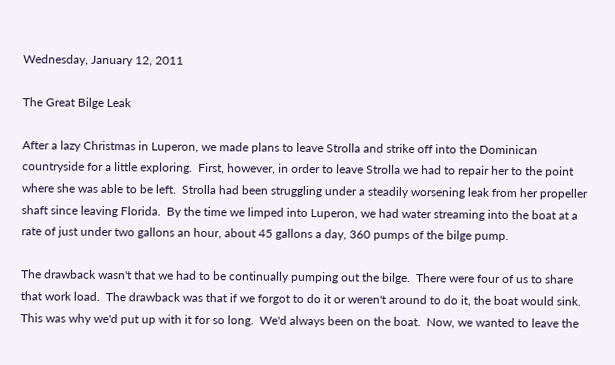Wednesday, January 12, 2011

The Great Bilge Leak

After a lazy Christmas in Luperon, we made plans to leave Strolla and strike off into the Dominican countryside for a little exploring.  First, however, in order to leave Strolla we had to repair her to the point where she was able to be left.  Strolla had been struggling under a steadily worsening leak from her propeller shaft since leaving Florida.  By the time we limped into Luperon, we had water streaming into the boat at a rate of just under two gallons an hour, about 45 gallons a day, 360 pumps of the bilge pump.

The drawback wasn't that we had to be continually pumping out the bilge.  There were four of us to share that work load.  The drawback was that if we forgot to do it or weren't around to do it, the boat would sink.  This was why we'd put up with it for so long.  We'd always been on the boat.  Now, we wanted to leave the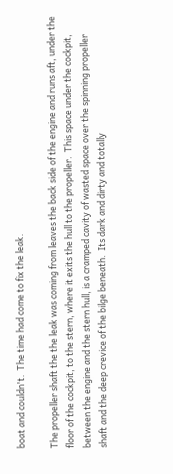boat and couldn't.  The time had come to fix the leak.

The propeller shaft the the leak was coming from leaves the back side of the engine and runs aft, under the floor of the cockpit, to the stern, where it exits the hull to the propeller.  This space under the cockpit, between the engine and the stern hull, is a cramped cavity of wasted space over the spinning propeller shaft and the deep crevice of the bilge beneath.  Its dark and dirty and totally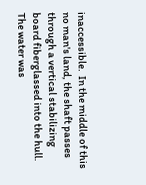inaccessible.  In the middle of this no man's land, the shaft passes through a vertical stabilizing board fiberglassed into the hull.  The water was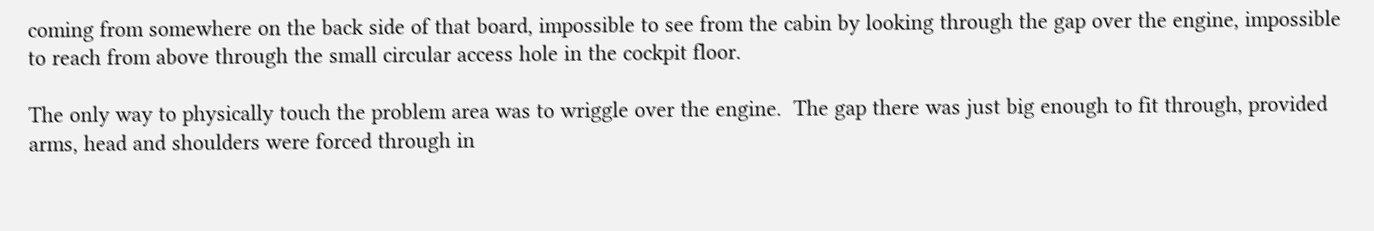coming from somewhere on the back side of that board, impossible to see from the cabin by looking through the gap over the engine, impossible to reach from above through the small circular access hole in the cockpit floor.

The only way to physically touch the problem area was to wriggle over the engine.  The gap there was just big enough to fit through, provided arms, head and shoulders were forced through in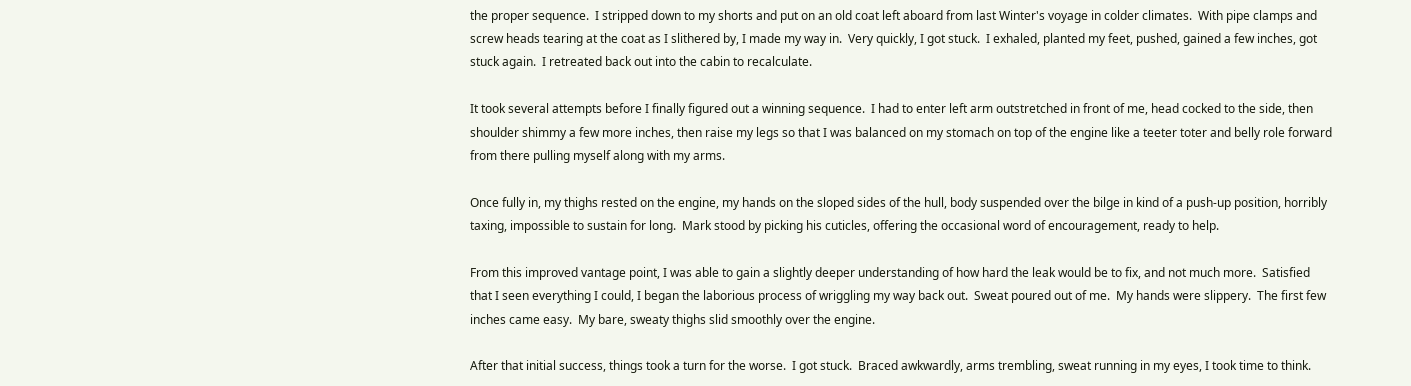the proper sequence.  I stripped down to my shorts and put on an old coat left aboard from last Winter's voyage in colder climates.  With pipe clamps and screw heads tearing at the coat as I slithered by, I made my way in.  Very quickly, I got stuck.  I exhaled, planted my feet, pushed, gained a few inches, got stuck again.  I retreated back out into the cabin to recalculate.

It took several attempts before I finally figured out a winning sequence.  I had to enter left arm outstretched in front of me, head cocked to the side, then shoulder shimmy a few more inches, then raise my legs so that I was balanced on my stomach on top of the engine like a teeter toter and belly role forward from there pulling myself along with my arms.

Once fully in, my thighs rested on the engine, my hands on the sloped sides of the hull, body suspended over the bilge in kind of a push-up position, horribly taxing, impossible to sustain for long.  Mark stood by picking his cuticles, offering the occasional word of encouragement, ready to help.

From this improved vantage point, I was able to gain a slightly deeper understanding of how hard the leak would be to fix, and not much more.  Satisfied that I seen everything I could, I began the laborious process of wriggling my way back out.  Sweat poured out of me.  My hands were slippery.  The first few inches came easy.  My bare, sweaty thighs slid smoothly over the engine.

After that initial success, things took a turn for the worse.  I got stuck.  Braced awkwardly, arms trembling, sweat running in my eyes, I took time to think.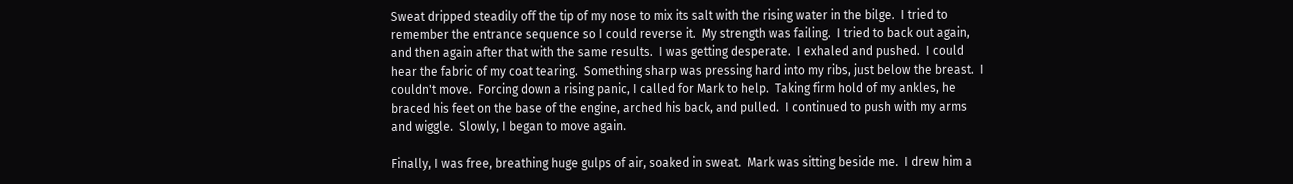Sweat dripped steadily off the tip of my nose to mix its salt with the rising water in the bilge.  I tried to remember the entrance sequence so I could reverse it.  My strength was failing.  I tried to back out again, and then again after that with the same results.  I was getting desperate.  I exhaled and pushed.  I could hear the fabric of my coat tearing.  Something sharp was pressing hard into my ribs, just below the breast.  I couldn't move.  Forcing down a rising panic, I called for Mark to help.  Taking firm hold of my ankles, he braced his feet on the base of the engine, arched his back, and pulled.  I continued to push with my arms and wiggle.  Slowly, I began to move again.

Finally, I was free, breathing huge gulps of air, soaked in sweat.  Mark was sitting beside me.  I drew him a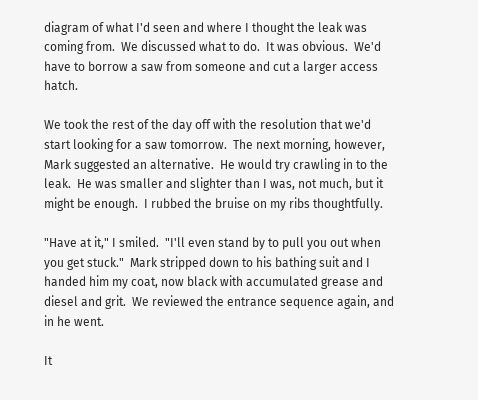diagram of what I'd seen and where I thought the leak was coming from.  We discussed what to do.  It was obvious.  We'd have to borrow a saw from someone and cut a larger access hatch.

We took the rest of the day off with the resolution that we'd start looking for a saw tomorrow.  The next morning, however, Mark suggested an alternative.  He would try crawling in to the leak.  He was smaller and slighter than I was, not much, but it might be enough.  I rubbed the bruise on my ribs thoughtfully.

"Have at it," I smiled.  "I'll even stand by to pull you out when you get stuck."  Mark stripped down to his bathing suit and I handed him my coat, now black with accumulated grease and diesel and grit.  We reviewed the entrance sequence again, and in he went.

It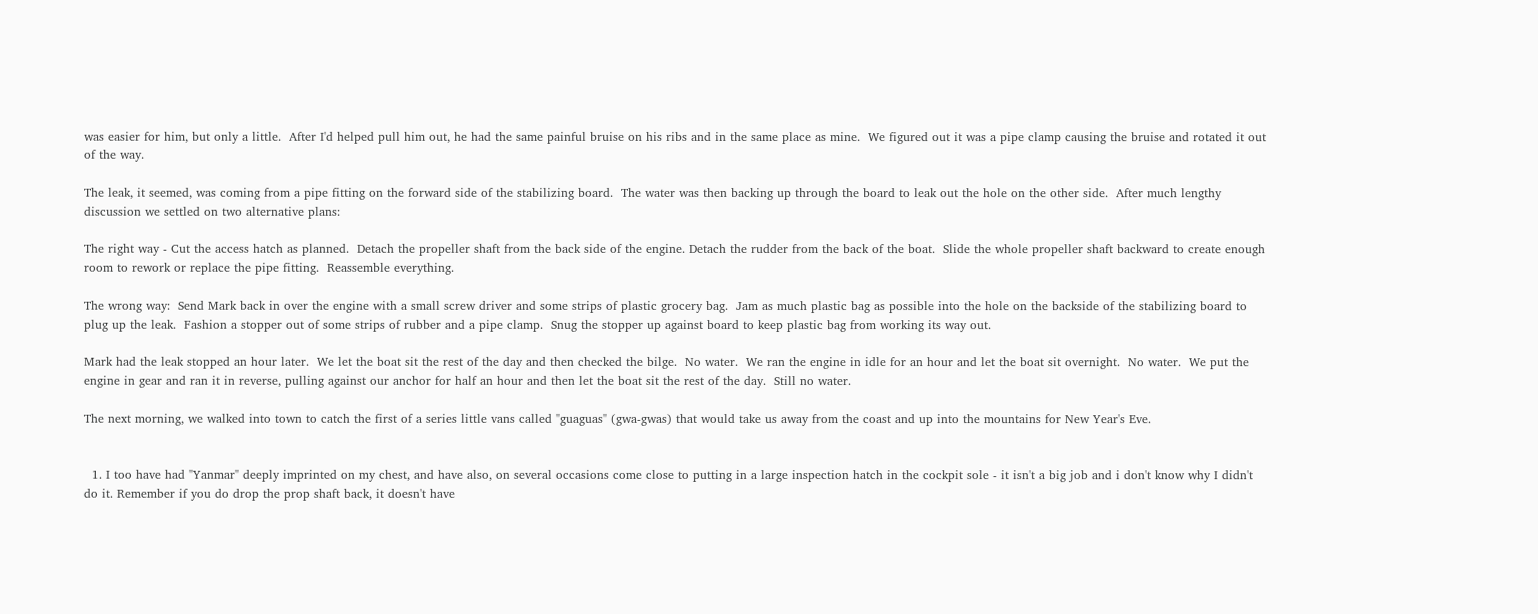was easier for him, but only a little.  After I'd helped pull him out, he had the same painful bruise on his ribs and in the same place as mine.  We figured out it was a pipe clamp causing the bruise and rotated it out of the way.

The leak, it seemed, was coming from a pipe fitting on the forward side of the stabilizing board.  The water was then backing up through the board to leak out the hole on the other side.  After much lengthy discussion we settled on two alternative plans:

The right way - Cut the access hatch as planned.  Detach the propeller shaft from the back side of the engine. Detach the rudder from the back of the boat.  Slide the whole propeller shaft backward to create enough room to rework or replace the pipe fitting.  Reassemble everything.

The wrong way:  Send Mark back in over the engine with a small screw driver and some strips of plastic grocery bag.  Jam as much plastic bag as possible into the hole on the backside of the stabilizing board to plug up the leak.  Fashion a stopper out of some strips of rubber and a pipe clamp.  Snug the stopper up against board to keep plastic bag from working its way out.

Mark had the leak stopped an hour later.  We let the boat sit the rest of the day and then checked the bilge.  No water.  We ran the engine in idle for an hour and let the boat sit overnight.  No water.  We put the engine in gear and ran it in reverse, pulling against our anchor for half an hour and then let the boat sit the rest of the day.  Still no water.

The next morning, we walked into town to catch the first of a series little vans called "guaguas" (gwa-gwas) that would take us away from the coast and up into the mountains for New Year's Eve.


  1. I too have had "Yanmar" deeply imprinted on my chest, and have also, on several occasions come close to putting in a large inspection hatch in the cockpit sole - it isn't a big job and i don't know why I didn't do it. Remember if you do drop the prop shaft back, it doesn't have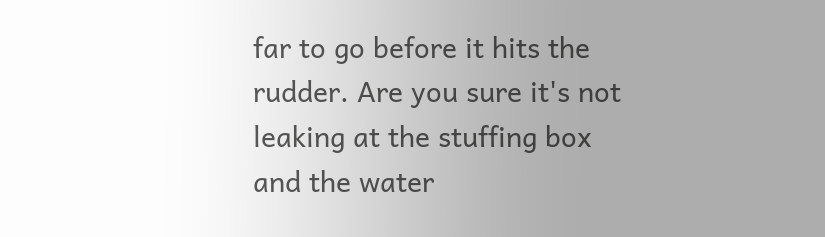far to go before it hits the rudder. Are you sure it's not leaking at the stuffing box and the water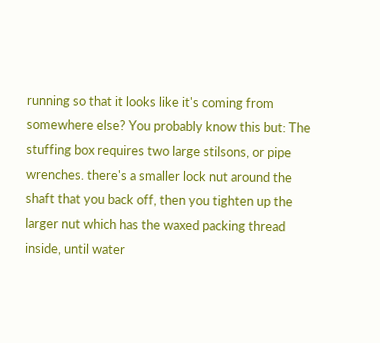running so that it looks like it's coming from somewhere else? You probably know this but: The stuffing box requires two large stilsons, or pipe wrenches. there's a smaller lock nut around the shaft that you back off, then you tighten up the larger nut which has the waxed packing thread inside, until water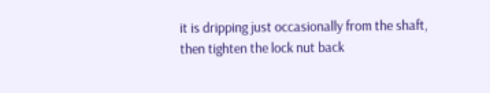it is dripping just occasionally from the shaft, then tighten the lock nut back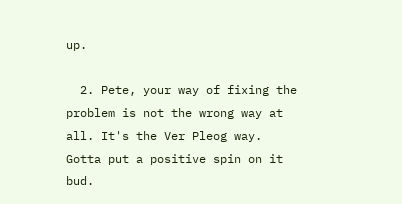up.

  2. Pete, your way of fixing the problem is not the wrong way at all. It's the Ver Pleog way. Gotta put a positive spin on it bud.